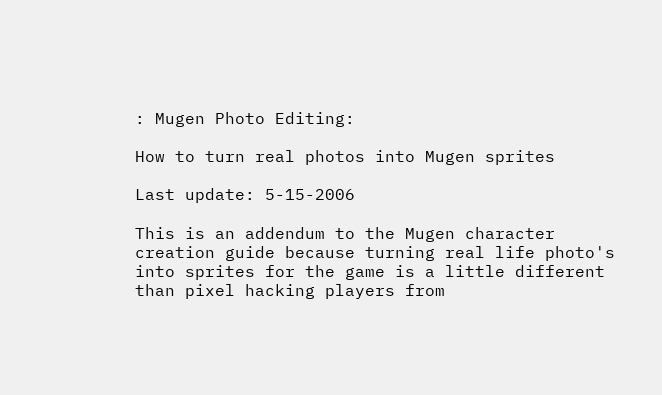: Mugen Photo Editing:

How to turn real photos into Mugen sprites

Last update: 5-15-2006

This is an addendum to the Mugen character creation guide because turning real life photo's into sprites for the game is a little different than pixel hacking players from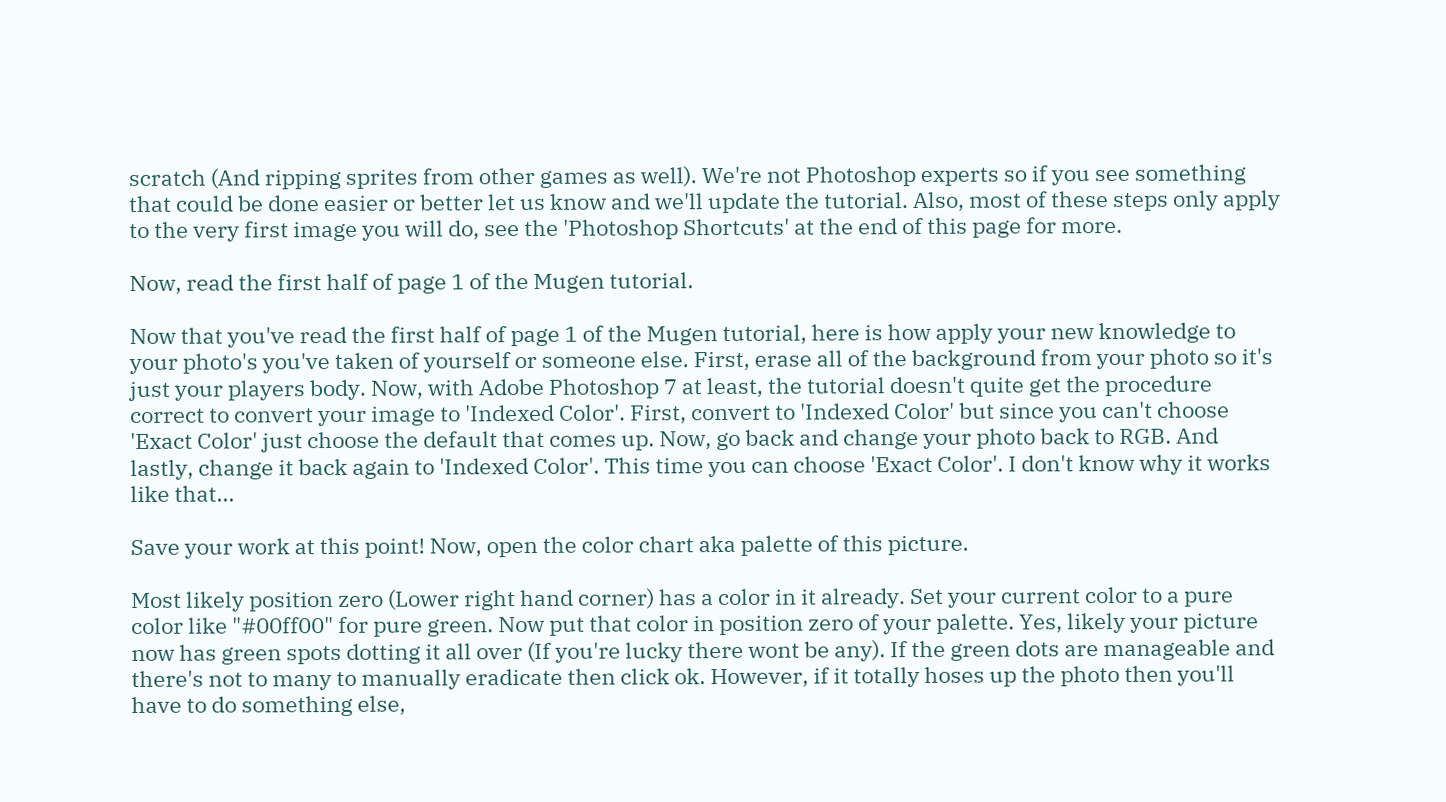scratch (And ripping sprites from other games as well). We're not Photoshop experts so if you see something that could be done easier or better let us know and we'll update the tutorial. Also, most of these steps only apply to the very first image you will do, see the 'Photoshop Shortcuts' at the end of this page for more.

Now, read the first half of page 1 of the Mugen tutorial.

Now that you've read the first half of page 1 of the Mugen tutorial, here is how apply your new knowledge to your photo's you've taken of yourself or someone else. First, erase all of the background from your photo so it's just your players body. Now, with Adobe Photoshop 7 at least, the tutorial doesn't quite get the procedure correct to convert your image to 'Indexed Color'. First, convert to 'Indexed Color' but since you can't choose 'Exact Color' just choose the default that comes up. Now, go back and change your photo back to RGB. And lastly, change it back again to 'Indexed Color'. This time you can choose 'Exact Color'. I don't know why it works like that...

Save your work at this point! Now, open the color chart aka palette of this picture.

Most likely position zero (Lower right hand corner) has a color in it already. Set your current color to a pure color like "#00ff00" for pure green. Now put that color in position zero of your palette. Yes, likely your picture now has green spots dotting it all over (If you're lucky there wont be any). If the green dots are manageable and there's not to many to manually eradicate then click ok. However, if it totally hoses up the photo then you'll have to do something else,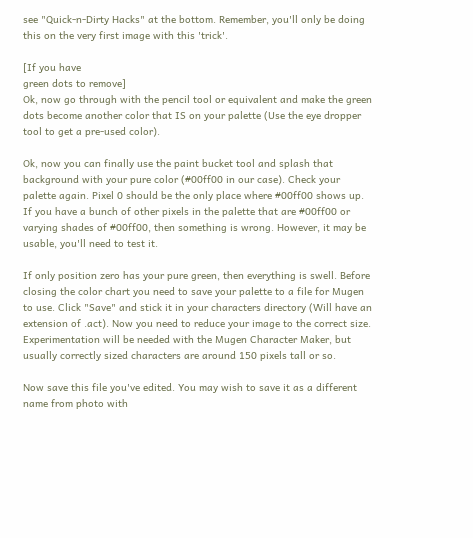see "Quick-n-Dirty Hacks" at the bottom. Remember, you'll only be doing this on the very first image with this 'trick'.

[If you have
green dots to remove]
Ok, now go through with the pencil tool or equivalent and make the green dots become another color that IS on your palette (Use the eye dropper tool to get a pre-used color).

Ok, now you can finally use the paint bucket tool and splash that background with your pure color (#00ff00 in our case). Check your palette again. Pixel 0 should be the only place where #00ff00 shows up. If you have a bunch of other pixels in the palette that are #00ff00 or varying shades of #00ff00, then something is wrong. However, it may be usable, you'll need to test it.

If only position zero has your pure green, then everything is swell. Before closing the color chart you need to save your palette to a file for Mugen to use. Click "Save" and stick it in your characters directory (Will have an extension of .act). Now you need to reduce your image to the correct size. Experimentation will be needed with the Mugen Character Maker, but usually correctly sized characters are around 150 pixels tall or so.

Now save this file you've edited. You may wish to save it as a different name from photo with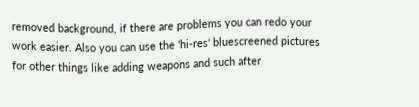removed background, if there are problems you can redo your work easier. Also you can use the 'hi-res' bluescreened pictures for other things like adding weapons and such after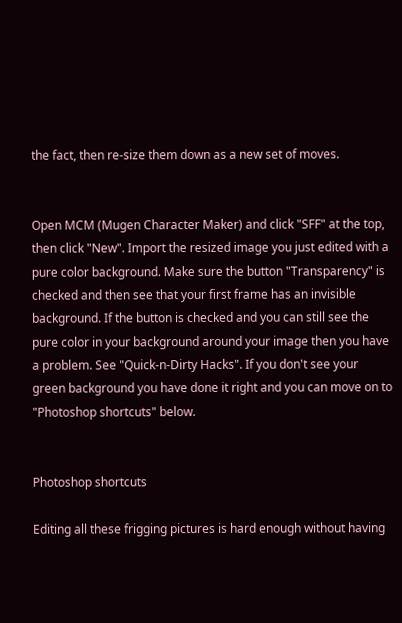the fact, then re-size them down as a new set of moves.


Open MCM (Mugen Character Maker) and click "SFF" at the top, then click "New". Import the resized image you just edited with a pure color background. Make sure the button "Transparency" is checked and then see that your first frame has an invisible background. If the button is checked and you can still see the pure color in your background around your image then you have a problem. See "Quick-n-Dirty Hacks". If you don't see your green background you have done it right and you can move on to "Photoshop shortcuts" below.


Photoshop shortcuts

Editing all these frigging pictures is hard enough without having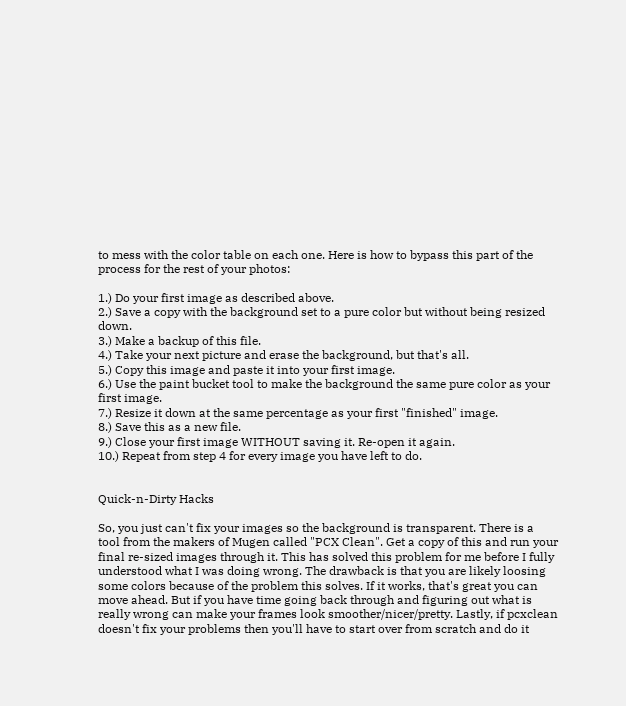to mess with the color table on each one. Here is how to bypass this part of the process for the rest of your photos:

1.) Do your first image as described above.
2.) Save a copy with the background set to a pure color but without being resized down.
3.) Make a backup of this file.
4.) Take your next picture and erase the background, but that's all.
5.) Copy this image and paste it into your first image.
6.) Use the paint bucket tool to make the background the same pure color as your first image.
7.) Resize it down at the same percentage as your first "finished" image.
8.) Save this as a new file.
9.) Close your first image WITHOUT saving it. Re-open it again.
10.) Repeat from step 4 for every image you have left to do.


Quick-n-Dirty Hacks

So, you just can't fix your images so the background is transparent. There is a tool from the makers of Mugen called "PCX Clean". Get a copy of this and run your final re-sized images through it. This has solved this problem for me before I fully understood what I was doing wrong. The drawback is that you are likely loosing some colors because of the problem this solves. If it works, that's great you can move ahead. But if you have time going back through and figuring out what is really wrong can make your frames look smoother/nicer/pretty. Lastly, if pcxclean doesn't fix your problems then you'll have to start over from scratch and do it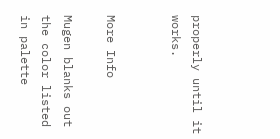properly until it works.


More Info

Mugen blanks out the color listed in palette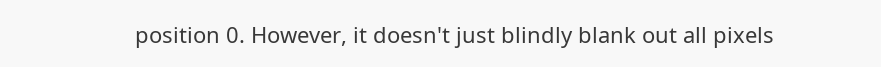position 0. However, it doesn't just blindly blank out all pixels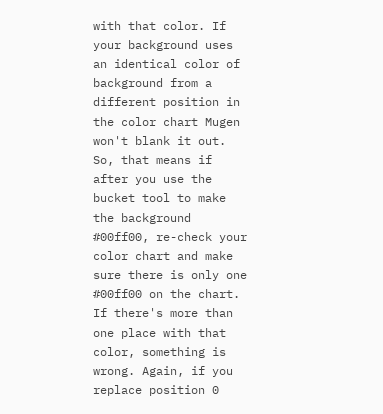with that color. If your background uses an identical color of background from a different position in the color chart Mugen won't blank it out. So, that means if after you use the bucket tool to make the background #00ff00, re-check your color chart and make sure there is only one #00ff00 on the chart. If there's more than one place with that color, something is wrong. Again, if you replace position 0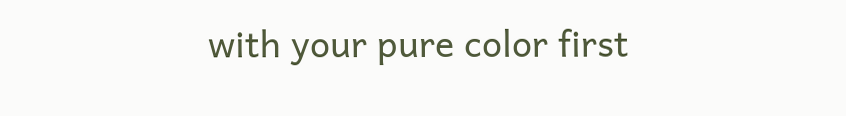with your pure color first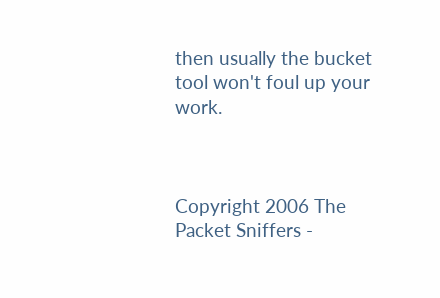then usually the bucket tool won't foul up your work.



Copyright 2006 The Packet Sniffers -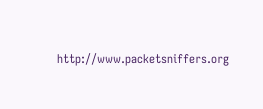http://www.packetsniffers.org